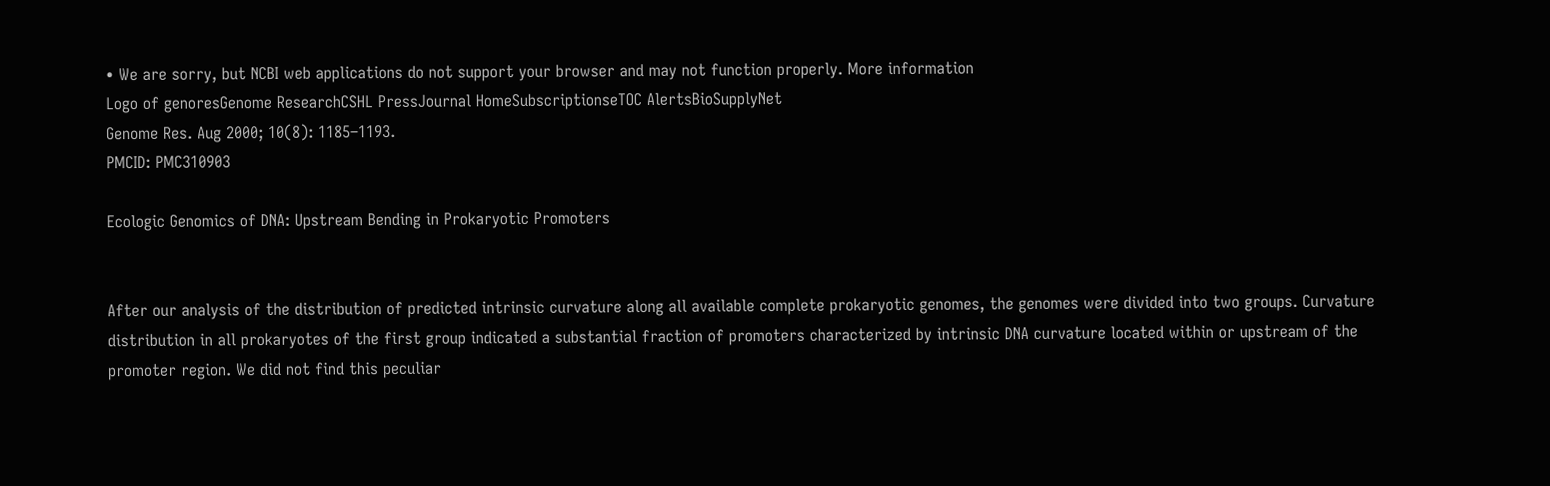• We are sorry, but NCBI web applications do not support your browser and may not function properly. More information
Logo of genoresGenome ResearchCSHL PressJournal HomeSubscriptionseTOC AlertsBioSupplyNet
Genome Res. Aug 2000; 10(8): 1185–1193.
PMCID: PMC310903

Ecologic Genomics of DNA: Upstream Bending in Prokaryotic Promoters


After our analysis of the distribution of predicted intrinsic curvature along all available complete prokaryotic genomes, the genomes were divided into two groups. Curvature distribution in all prokaryotes of the first group indicated a substantial fraction of promoters characterized by intrinsic DNA curvature located within or upstream of the promoter region. We did not find this peculiar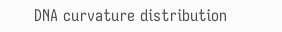DNA curvature distribution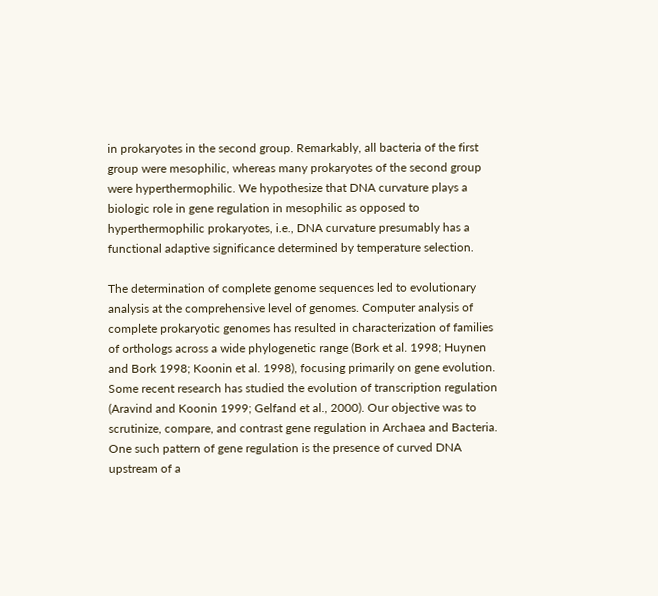in prokaryotes in the second group. Remarkably, all bacteria of the first group were mesophilic, whereas many prokaryotes of the second group were hyperthermophilic. We hypothesize that DNA curvature plays a biologic role in gene regulation in mesophilic as opposed to hyperthermophilic prokaryotes, i.e., DNA curvature presumably has a functional adaptive significance determined by temperature selection.

The determination of complete genome sequences led to evolutionary analysis at the comprehensive level of genomes. Computer analysis of complete prokaryotic genomes has resulted in characterization of families of orthologs across a wide phylogenetic range (Bork et al. 1998; Huynen and Bork 1998; Koonin et al. 1998), focusing primarily on gene evolution. Some recent research has studied the evolution of transcription regulation (Aravind and Koonin 1999; Gelfand et al., 2000). Our objective was to scrutinize, compare, and contrast gene regulation in Archaea and Bacteria. One such pattern of gene regulation is the presence of curved DNA upstream of a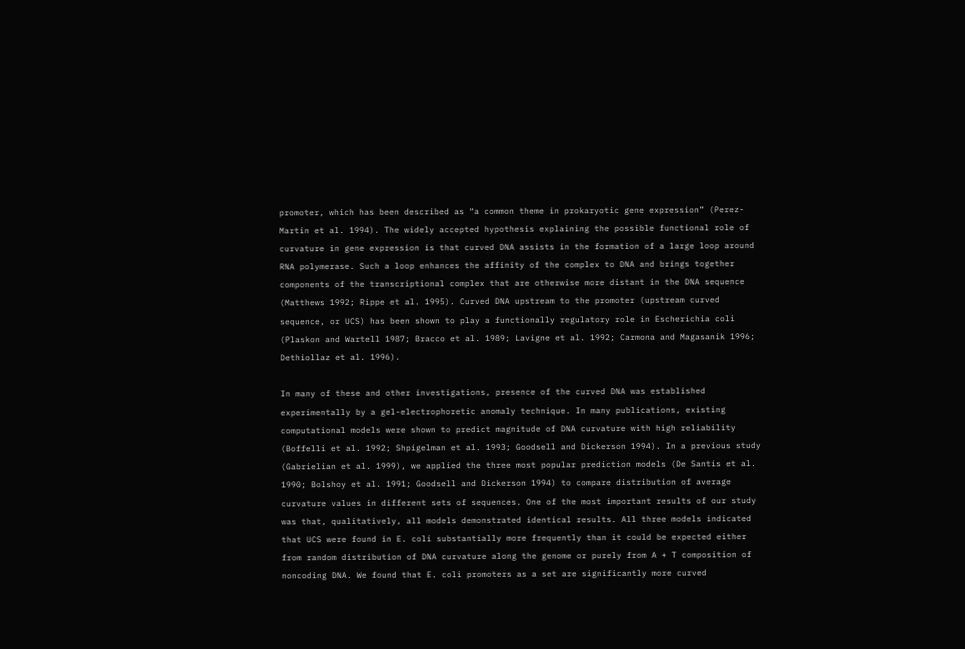promoter, which has been described as “a common theme in prokaryotic gene expression” (Perez-Martin et al. 1994). The widely accepted hypothesis explaining the possible functional role of curvature in gene expression is that curved DNA assists in the formation of a large loop around RNA polymerase. Such a loop enhances the affinity of the complex to DNA and brings together components of the transcriptional complex that are otherwise more distant in the DNA sequence (Matthews 1992; Rippe et al. 1995). Curved DNA upstream to the promoter (upstream curved sequence, or UCS) has been shown to play a functionally regulatory role in Escherichia coli (Plaskon and Wartell 1987; Bracco et al. 1989; Lavigne et al. 1992; Carmona and Magasanik 1996; Dethiollaz et al. 1996).

In many of these and other investigations, presence of the curved DNA was established experimentally by a gel-electrophoretic anomaly technique. In many publications, existing computational models were shown to predict magnitude of DNA curvature with high reliability (Boffelli et al. 1992; Shpigelman et al. 1993; Goodsell and Dickerson 1994). In a previous study (Gabrielian et al. 1999), we applied the three most popular prediction models (De Santis et al. 1990; Bolshoy et al. 1991; Goodsell and Dickerson 1994) to compare distribution of average curvature values in different sets of sequences. One of the most important results of our study was that, qualitatively, all models demonstrated identical results. All three models indicated that UCS were found in E. coli substantially more frequently than it could be expected either from random distribution of DNA curvature along the genome or purely from A + T composition of noncoding DNA. We found that E. coli promoters as a set are significantly more curved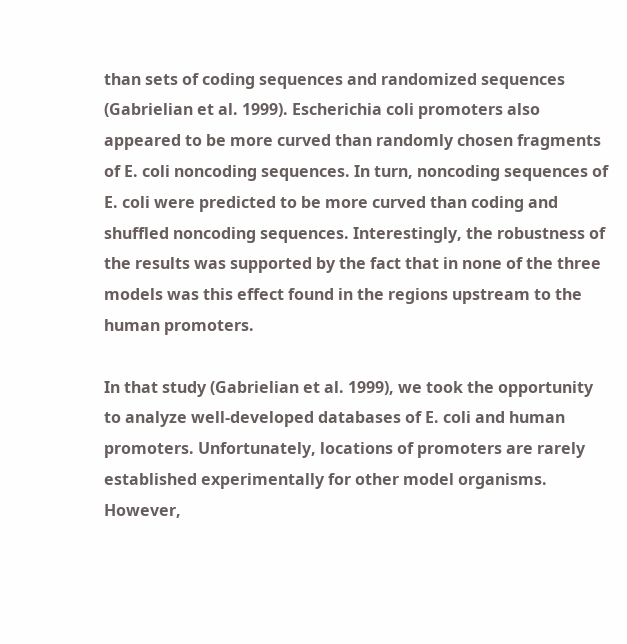than sets of coding sequences and randomized sequences (Gabrielian et al. 1999). Escherichia coli promoters also appeared to be more curved than randomly chosen fragments of E. coli noncoding sequences. In turn, noncoding sequences of E. coli were predicted to be more curved than coding and shuffled noncoding sequences. Interestingly, the robustness of the results was supported by the fact that in none of the three models was this effect found in the regions upstream to the human promoters.

In that study (Gabrielian et al. 1999), we took the opportunity to analyze well-developed databases of E. coli and human promoters. Unfortunately, locations of promoters are rarely established experimentally for other model organisms. However,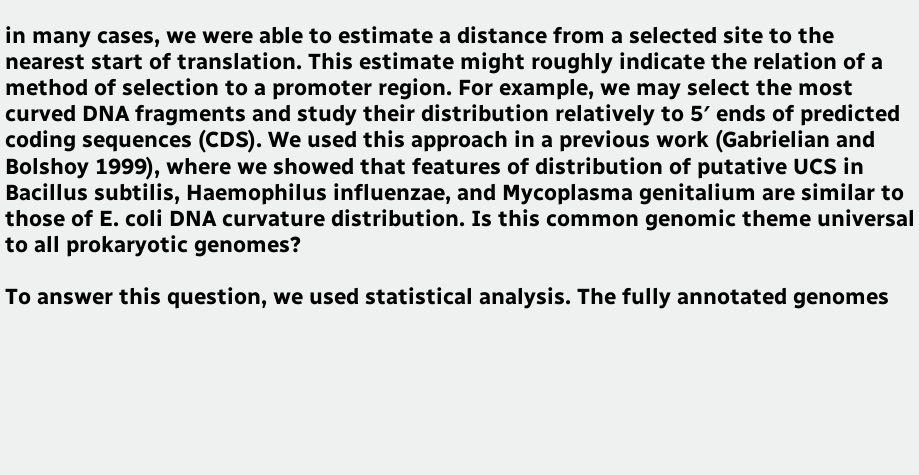in many cases, we were able to estimate a distance from a selected site to the nearest start of translation. This estimate might roughly indicate the relation of a method of selection to a promoter region. For example, we may select the most curved DNA fragments and study their distribution relatively to 5′ ends of predicted coding sequences (CDS). We used this approach in a previous work (Gabrielian and Bolshoy 1999), where we showed that features of distribution of putative UCS in Bacillus subtilis, Haemophilus influenzae, and Mycoplasma genitalium are similar to those of E. coli DNA curvature distribution. Is this common genomic theme universal to all prokaryotic genomes?

To answer this question, we used statistical analysis. The fully annotated genomes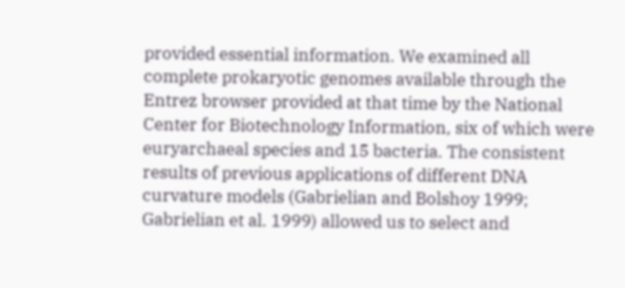provided essential information. We examined all complete prokaryotic genomes available through the Entrez browser provided at that time by the National Center for Biotechnology Information, six of which were euryarchaeal species and 15 bacteria. The consistent results of previous applications of different DNA curvature models (Gabrielian and Bolshoy 1999; Gabrielian et al. 1999) allowed us to select and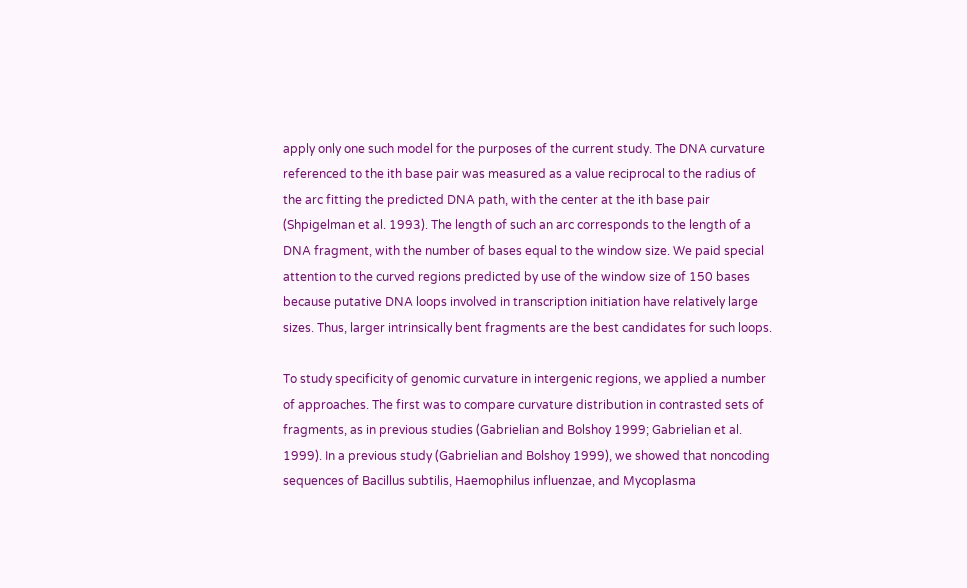apply only one such model for the purposes of the current study. The DNA curvature referenced to the ith base pair was measured as a value reciprocal to the radius of the arc fitting the predicted DNA path, with the center at the ith base pair (Shpigelman et al. 1993). The length of such an arc corresponds to the length of a DNA fragment, with the number of bases equal to the window size. We paid special attention to the curved regions predicted by use of the window size of 150 bases because putative DNA loops involved in transcription initiation have relatively large sizes. Thus, larger intrinsically bent fragments are the best candidates for such loops.

To study specificity of genomic curvature in intergenic regions, we applied a number of approaches. The first was to compare curvature distribution in contrasted sets of fragments, as in previous studies (Gabrielian and Bolshoy 1999; Gabrielian et al. 1999). In a previous study (Gabrielian and Bolshoy 1999), we showed that noncoding sequences of Bacillus subtilis, Haemophilus influenzae, and Mycoplasma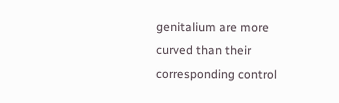genitalium are more curved than their corresponding control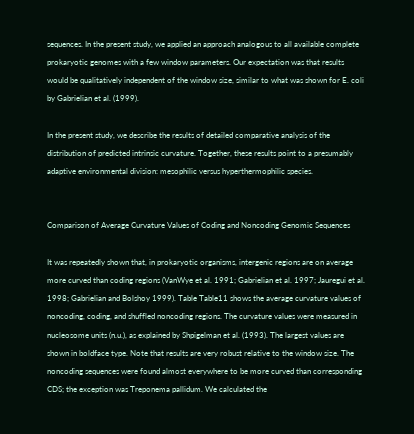sequences. In the present study, we applied an approach analogous to all available complete prokaryotic genomes with a few window parameters. Our expectation was that results would be qualitatively independent of the window size, similar to what was shown for E. coli by Gabrielian et al. (1999).

In the present study, we describe the results of detailed comparative analysis of the distribution of predicted intrinsic curvature. Together, these results point to a presumably adaptive environmental division: mesophilic versus hyperthermophilic species.


Comparison of Average Curvature Values of Coding and Noncoding Genomic Sequences

It was repeatedly shown that, in prokaryotic organisms, intergenic regions are on average more curved than coding regions (VanWye et al. 1991; Gabrielian et al. 1997; Jauregui et al. 1998; Gabrielian and Bolshoy 1999). Table Table11 shows the average curvature values of noncoding, coding, and shuffled noncoding regions. The curvature values were measured in nucleosome units (n.u.), as explained by Shpigelman et al. (1993). The largest values are shown in boldface type. Note that results are very robust relative to the window size. The noncoding sequences were found almost everywhere to be more curved than corresponding CDS; the exception was Treponema pallidum. We calculated the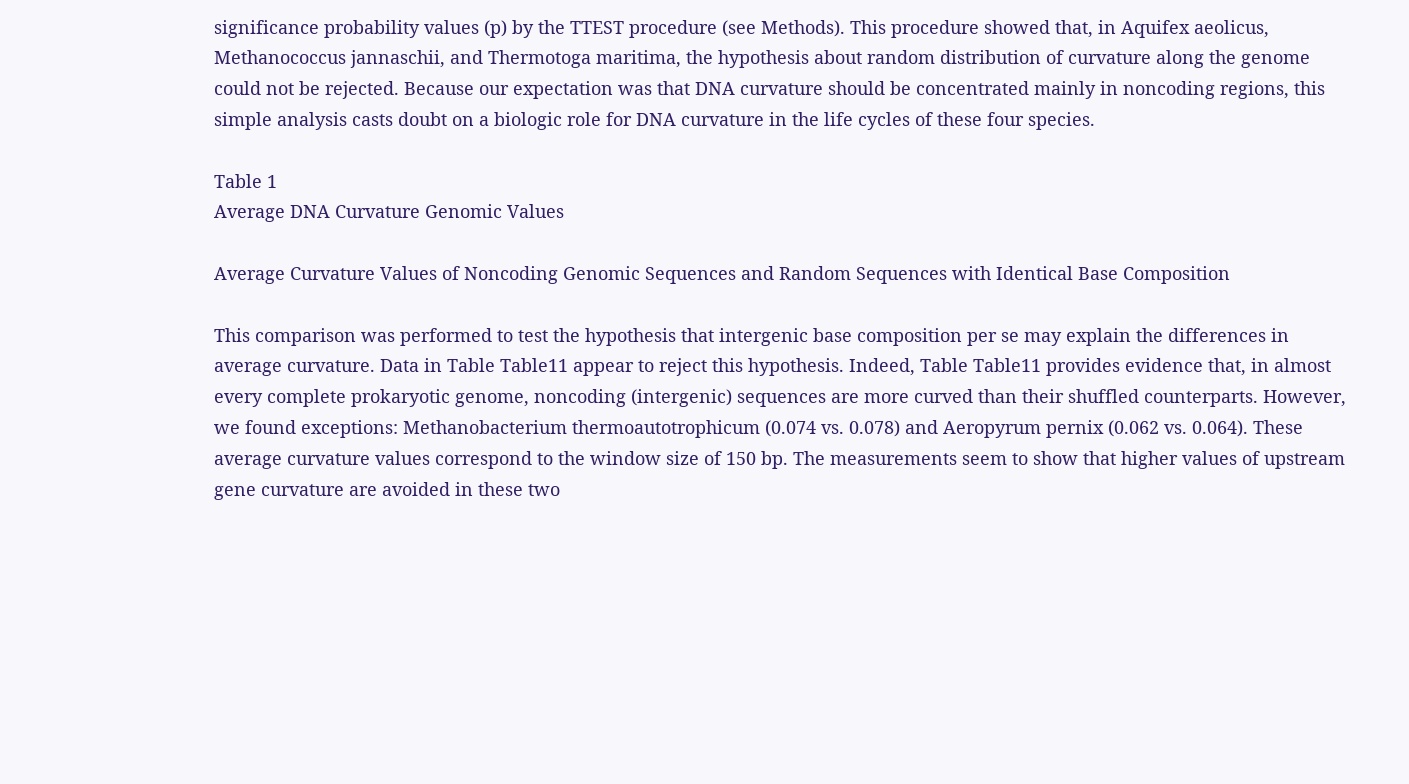significance probability values (p) by the TTEST procedure (see Methods). This procedure showed that, in Aquifex aeolicus, Methanococcus jannaschii, and Thermotoga maritima, the hypothesis about random distribution of curvature along the genome could not be rejected. Because our expectation was that DNA curvature should be concentrated mainly in noncoding regions, this simple analysis casts doubt on a biologic role for DNA curvature in the life cycles of these four species.

Table 1
Average DNA Curvature Genomic Values

Average Curvature Values of Noncoding Genomic Sequences and Random Sequences with Identical Base Composition

This comparison was performed to test the hypothesis that intergenic base composition per se may explain the differences in average curvature. Data in Table Table11 appear to reject this hypothesis. Indeed, Table Table11 provides evidence that, in almost every complete prokaryotic genome, noncoding (intergenic) sequences are more curved than their shuffled counterparts. However, we found exceptions: Methanobacterium thermoautotrophicum (0.074 vs. 0.078) and Aeropyrum pernix (0.062 vs. 0.064). These average curvature values correspond to the window size of 150 bp. The measurements seem to show that higher values of upstream gene curvature are avoided in these two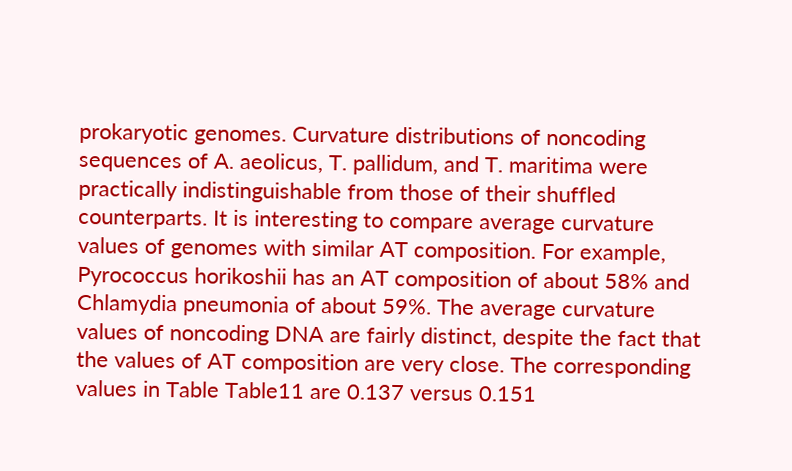prokaryotic genomes. Curvature distributions of noncoding sequences of A. aeolicus, T. pallidum, and T. maritima were practically indistinguishable from those of their shuffled counterparts. It is interesting to compare average curvature values of genomes with similar AT composition. For example, Pyrococcus horikoshii has an AT composition of about 58% and Chlamydia pneumonia of about 59%. The average curvature values of noncoding DNA are fairly distinct, despite the fact that the values of AT composition are very close. The corresponding values in Table Table11 are 0.137 versus 0.151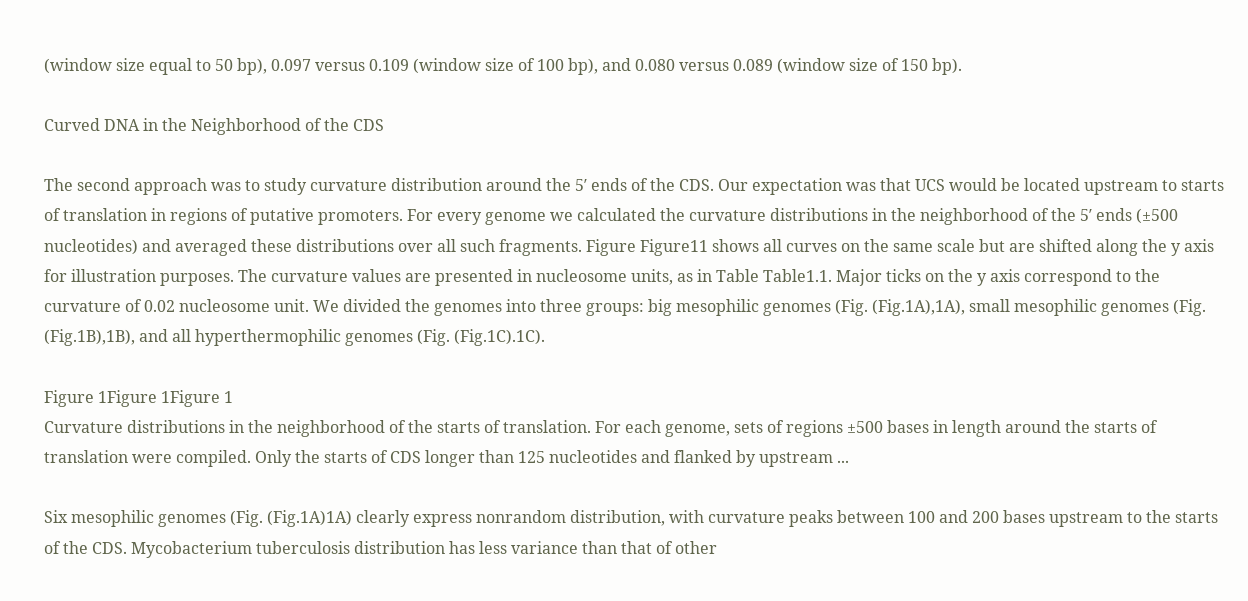(window size equal to 50 bp), 0.097 versus 0.109 (window size of 100 bp), and 0.080 versus 0.089 (window size of 150 bp).

Curved DNA in the Neighborhood of the CDS

The second approach was to study curvature distribution around the 5′ ends of the CDS. Our expectation was that UCS would be located upstream to starts of translation in regions of putative promoters. For every genome we calculated the curvature distributions in the neighborhood of the 5′ ends (±500 nucleotides) and averaged these distributions over all such fragments. Figure Figure11 shows all curves on the same scale but are shifted along the y axis for illustration purposes. The curvature values are presented in nucleosome units, as in Table Table1.1. Major ticks on the y axis correspond to the curvature of 0.02 nucleosome unit. We divided the genomes into three groups: big mesophilic genomes (Fig. (Fig.1A),1A), small mesophilic genomes (Fig. (Fig.1B),1B), and all hyperthermophilic genomes (Fig. (Fig.1C).1C).

Figure 1Figure 1Figure 1
Curvature distributions in the neighborhood of the starts of translation. For each genome, sets of regions ±500 bases in length around the starts of translation were compiled. Only the starts of CDS longer than 125 nucleotides and flanked by upstream ...

Six mesophilic genomes (Fig. (Fig.1A)1A) clearly express nonrandom distribution, with curvature peaks between 100 and 200 bases upstream to the starts of the CDS. Mycobacterium tuberculosis distribution has less variance than that of other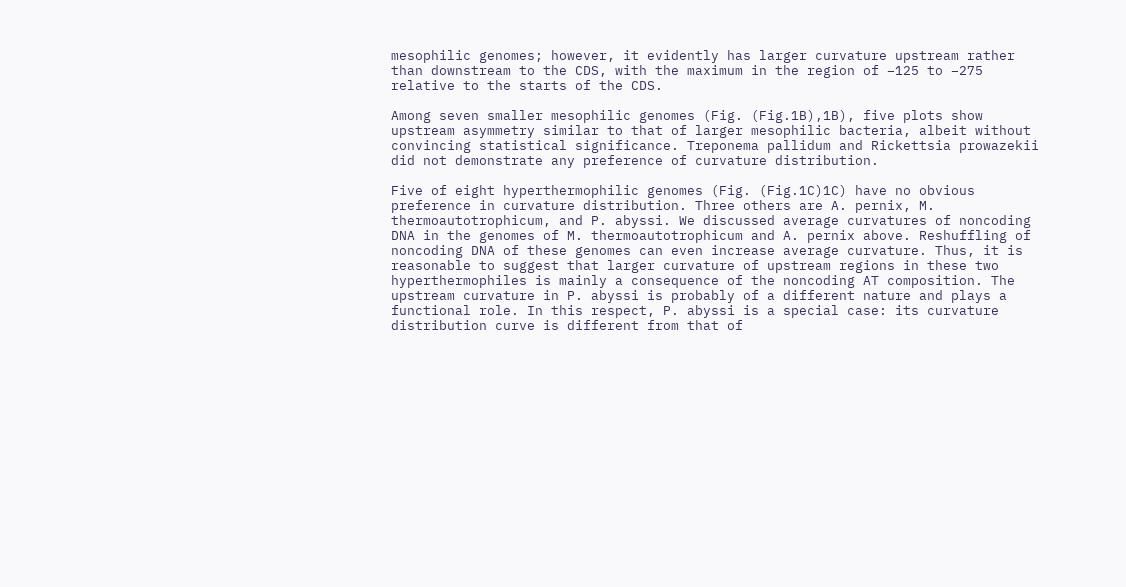mesophilic genomes; however, it evidently has larger curvature upstream rather than downstream to the CDS, with the maximum in the region of −125 to −275 relative to the starts of the CDS.

Among seven smaller mesophilic genomes (Fig. (Fig.1B),1B), five plots show upstream asymmetry similar to that of larger mesophilic bacteria, albeit without convincing statistical significance. Treponema pallidum and Rickettsia prowazekii did not demonstrate any preference of curvature distribution.

Five of eight hyperthermophilic genomes (Fig. (Fig.1C)1C) have no obvious preference in curvature distribution. Three others are A. pernix, M. thermoautotrophicum, and P. abyssi. We discussed average curvatures of noncoding DNA in the genomes of M. thermoautotrophicum and A. pernix above. Reshuffling of noncoding DNA of these genomes can even increase average curvature. Thus, it is reasonable to suggest that larger curvature of upstream regions in these two hyperthermophiles is mainly a consequence of the noncoding AT composition. The upstream curvature in P. abyssi is probably of a different nature and plays a functional role. In this respect, P. abyssi is a special case: its curvature distribution curve is different from that of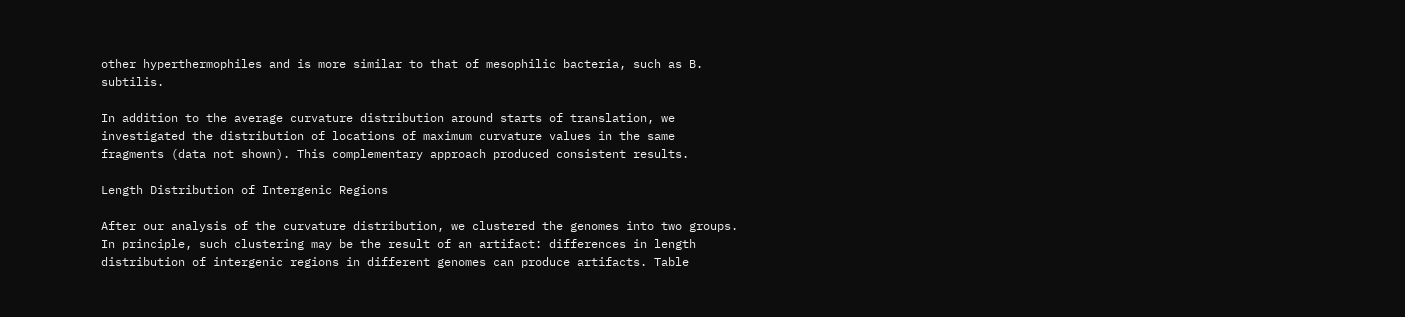other hyperthermophiles and is more similar to that of mesophilic bacteria, such as B. subtilis.

In addition to the average curvature distribution around starts of translation, we investigated the distribution of locations of maximum curvature values in the same fragments (data not shown). This complementary approach produced consistent results.

Length Distribution of Intergenic Regions

After our analysis of the curvature distribution, we clustered the genomes into two groups. In principle, such clustering may be the result of an artifact: differences in length distribution of intergenic regions in different genomes can produce artifacts. Table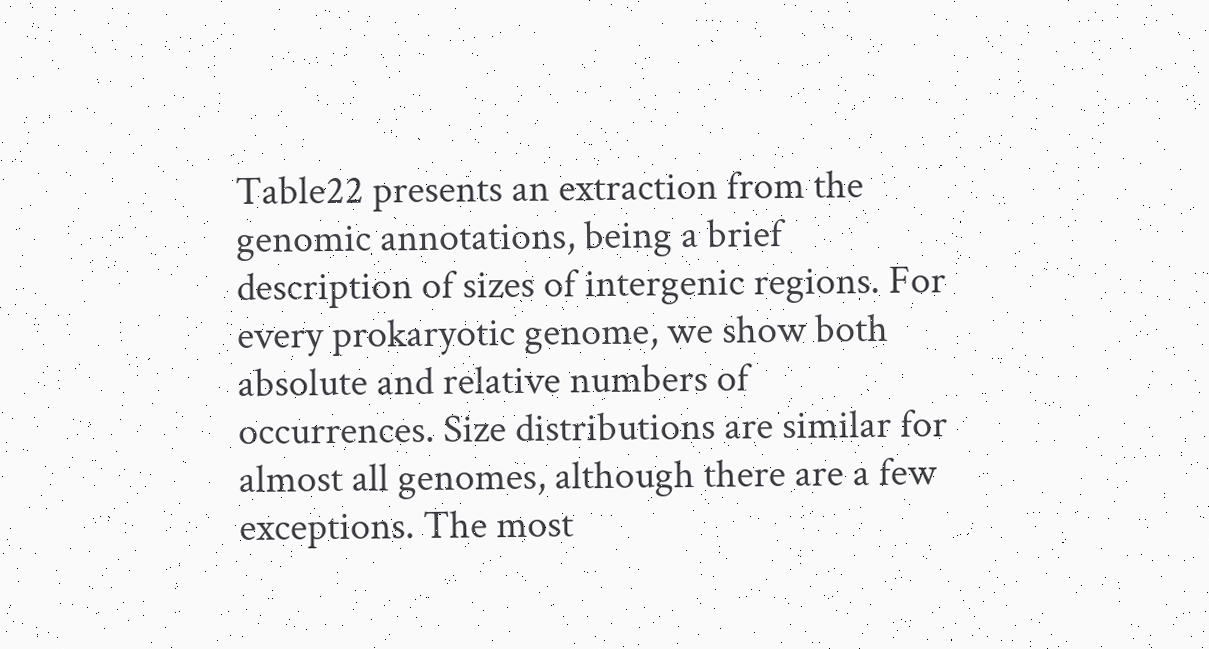Table22 presents an extraction from the genomic annotations, being a brief description of sizes of intergenic regions. For every prokaryotic genome, we show both absolute and relative numbers of occurrences. Size distributions are similar for almost all genomes, although there are a few exceptions. The most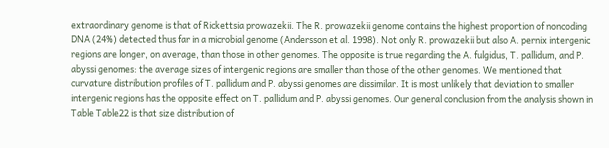extraordinary genome is that of Rickettsia prowazekii. The R. prowazekii genome contains the highest proportion of noncoding DNA (24%) detected thus far in a microbial genome (Andersson et al. 1998). Not only R. prowazekii but also A. pernix intergenic regions are longer, on average, than those in other genomes. The opposite is true regarding the A. fulgidus, T. pallidum, and P. abyssi genomes: the average sizes of intergenic regions are smaller than those of the other genomes. We mentioned that curvature distribution profiles of T. pallidum and P. abyssi genomes are dissimilar. It is most unlikely that deviation to smaller intergenic regions has the opposite effect on T. pallidum and P. abyssi genomes. Our general conclusion from the analysis shown in Table Table22 is that size distribution of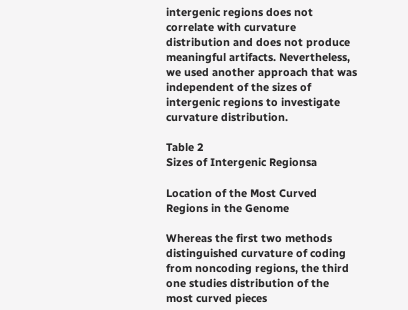intergenic regions does not correlate with curvature distribution and does not produce meaningful artifacts. Nevertheless, we used another approach that was independent of the sizes of intergenic regions to investigate curvature distribution.

Table 2
Sizes of Intergenic Regionsa

Location of the Most Curved Regions in the Genome

Whereas the first two methods distinguished curvature of coding from noncoding regions, the third one studies distribution of the most curved pieces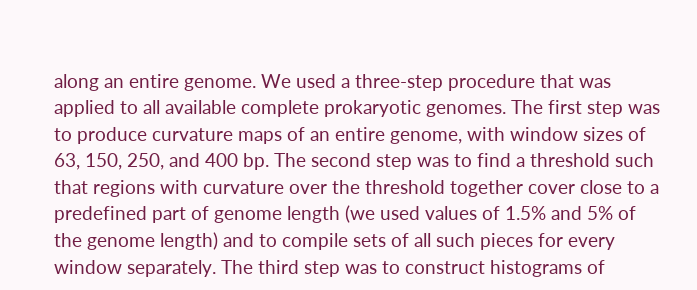along an entire genome. We used a three-step procedure that was applied to all available complete prokaryotic genomes. The first step was to produce curvature maps of an entire genome, with window sizes of 63, 150, 250, and 400 bp. The second step was to find a threshold such that regions with curvature over the threshold together cover close to a predefined part of genome length (we used values of 1.5% and 5% of the genome length) and to compile sets of all such pieces for every window separately. The third step was to construct histograms of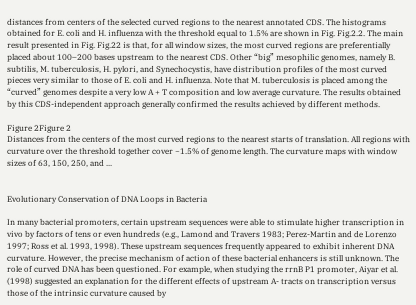distances from centers of the selected curved regions to the nearest annotated CDS. The histograms obtained for E. coli and H. influenza with the threshold equal to 1.5% are shown in Fig. Fig.2.2. The main result presented in Fig. Fig.22 is that, for all window sizes, the most curved regions are preferentially placed about 100–200 bases upstream to the nearest CDS. Other “big” mesophilic genomes, namely B. subtilis, M. tuberculosis, H. pylori, and Synechocystis, have distribution profiles of the most curved pieces very similar to those of E. coli and H. influenza. Note that M. tuberculosis is placed among the “curved” genomes despite a very low A + T composition and low average curvature. The results obtained by this CDS-independent approach generally confirmed the results achieved by different methods.

Figure 2Figure 2
Distances from the centers of the most curved regions to the nearest starts of translation. All regions with curvature over the threshold together cover ~1.5% of genome length. The curvature maps with window sizes of 63, 150, 250, and ...


Evolutionary Conservation of DNA Loops in Bacteria

In many bacterial promoters, certain upstream sequences were able to stimulate higher transcription in vivo by factors of tens or even hundreds (e.g., Lamond and Travers 1983; Perez-Martin and de Lorenzo 1997; Ross et al. 1993, 1998). These upstream sequences frequently appeared to exhibit inherent DNA curvature. However, the precise mechanism of action of these bacterial enhancers is still unknown. The role of curved DNA has been questioned. For example, when studying the rrnB P1 promoter, Aiyar et al. (1998) suggested an explanation for the different effects of upstream A- tracts on transcription versus those of the intrinsic curvature caused by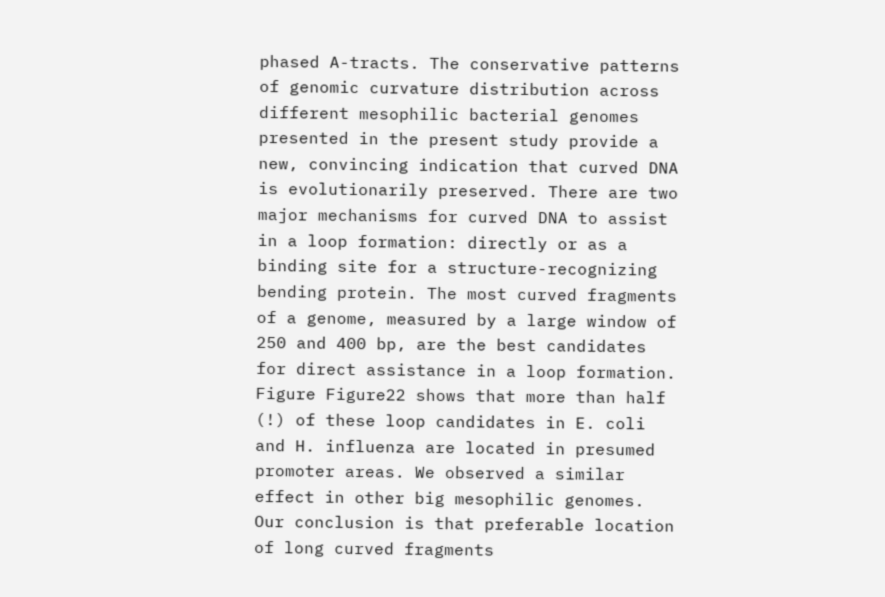phased A-tracts. The conservative patterns of genomic curvature distribution across different mesophilic bacterial genomes presented in the present study provide a new, convincing indication that curved DNA is evolutionarily preserved. There are two major mechanisms for curved DNA to assist in a loop formation: directly or as a binding site for a structure-recognizing bending protein. The most curved fragments of a genome, measured by a large window of 250 and 400 bp, are the best candidates for direct assistance in a loop formation. Figure Figure22 shows that more than half (!) of these loop candidates in E. coli and H. influenza are located in presumed promoter areas. We observed a similar effect in other big mesophilic genomes. Our conclusion is that preferable location of long curved fragments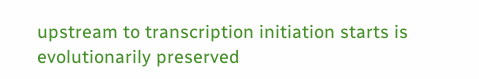upstream to transcription initiation starts is evolutionarily preserved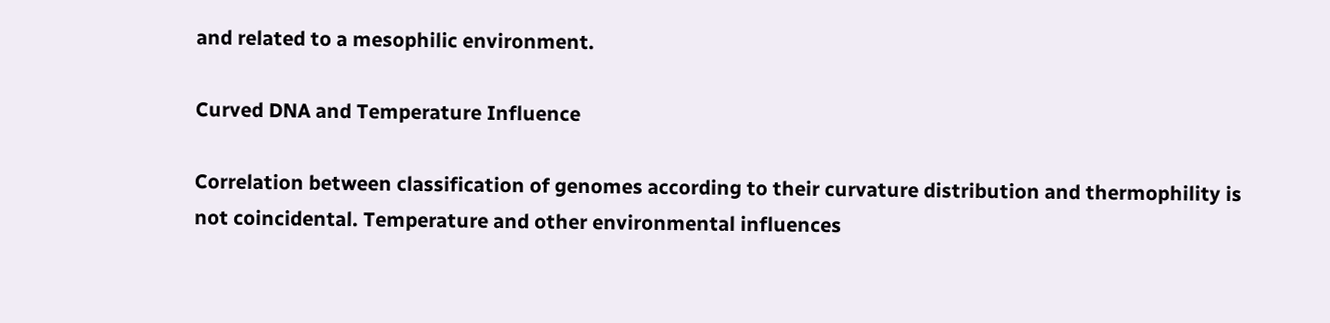and related to a mesophilic environment.

Curved DNA and Temperature Influence

Correlation between classification of genomes according to their curvature distribution and thermophility is not coincidental. Temperature and other environmental influences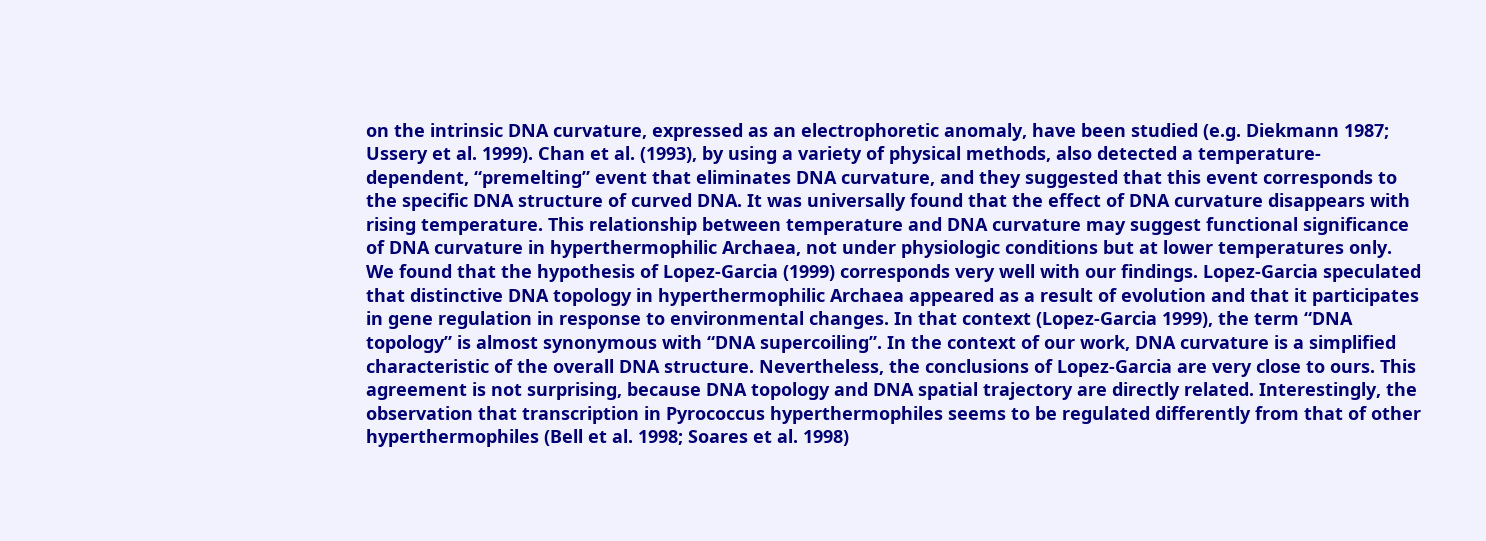on the intrinsic DNA curvature, expressed as an electrophoretic anomaly, have been studied (e.g. Diekmann 1987; Ussery et al. 1999). Chan et al. (1993), by using a variety of physical methods, also detected a temperature-dependent, “premelting” event that eliminates DNA curvature, and they suggested that this event corresponds to the specific DNA structure of curved DNA. It was universally found that the effect of DNA curvature disappears with rising temperature. This relationship between temperature and DNA curvature may suggest functional significance of DNA curvature in hyperthermophilic Archaea, not under physiologic conditions but at lower temperatures only. We found that the hypothesis of Lopez-Garcia (1999) corresponds very well with our findings. Lopez-Garcia speculated that distinctive DNA topology in hyperthermophilic Archaea appeared as a result of evolution and that it participates in gene regulation in response to environmental changes. In that context (Lopez-Garcia 1999), the term “DNA topology” is almost synonymous with “DNA supercoiling”. In the context of our work, DNA curvature is a simplified characteristic of the overall DNA structure. Nevertheless, the conclusions of Lopez-Garcia are very close to ours. This agreement is not surprising, because DNA topology and DNA spatial trajectory are directly related. Interestingly, the observation that transcription in Pyrococcus hyperthermophiles seems to be regulated differently from that of other hyperthermophiles (Bell et al. 1998; Soares et al. 1998)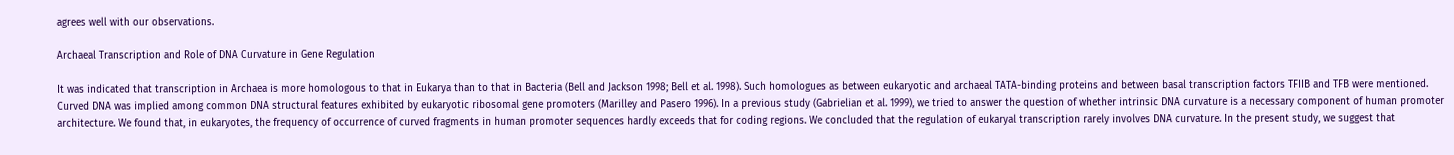agrees well with our observations.

Archaeal Transcription and Role of DNA Curvature in Gene Regulation

It was indicated that transcription in Archaea is more homologous to that in Eukarya than to that in Bacteria (Bell and Jackson 1998; Bell et al. 1998). Such homologues as between eukaryotic and archaeal TATA-binding proteins and between basal transcription factors TFIIB and TFB were mentioned. Curved DNA was implied among common DNA structural features exhibited by eukaryotic ribosomal gene promoters (Marilley and Pasero 1996). In a previous study (Gabrielian et al. 1999), we tried to answer the question of whether intrinsic DNA curvature is a necessary component of human promoter architecture. We found that, in eukaryotes, the frequency of occurrence of curved fragments in human promoter sequences hardly exceeds that for coding regions. We concluded that the regulation of eukaryal transcription rarely involves DNA curvature. In the present study, we suggest that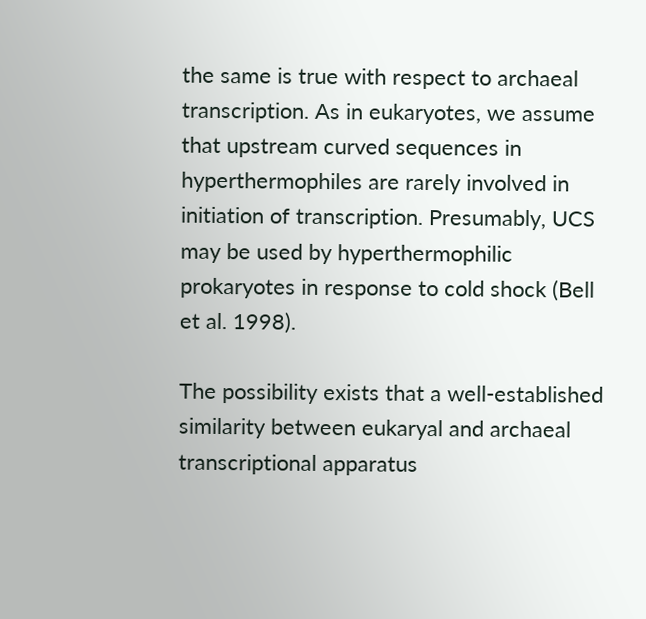the same is true with respect to archaeal transcription. As in eukaryotes, we assume that upstream curved sequences in hyperthermophiles are rarely involved in initiation of transcription. Presumably, UCS may be used by hyperthermophilic prokaryotes in response to cold shock (Bell et al. 1998).

The possibility exists that a well-established similarity between eukaryal and archaeal transcriptional apparatus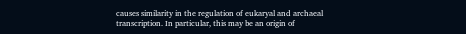causes similarity in the regulation of eukaryal and archaeal transcription. In particular, this may be an origin of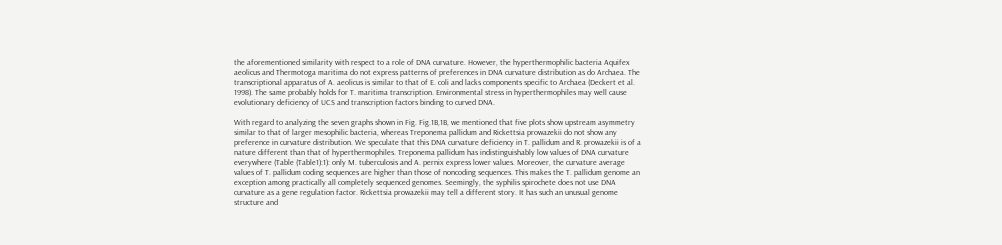the aforementioned similarity with respect to a role of DNA curvature. However, the hyperthermophilic bacteria Aquifex aeolicus and Thermotoga maritima do not express patterns of preferences in DNA curvature distribution as do Archaea. The transcriptional apparatus of A. aeolicus is similar to that of E. coli and lacks components specific to Archaea (Deckert et al. 1998). The same probably holds for T. maritima transcription. Environmental stress in hyperthermophiles may well cause evolutionary deficiency of UCS and transcription factors binding to curved DNA.

With regard to analyzing the seven graphs shown in Fig. Fig.1B,1B, we mentioned that five plots show upstream asymmetry similar to that of larger mesophilic bacteria, whereas Treponema pallidum and Rickettsia prowazekii do not show any preference in curvature distribution. We speculate that this DNA curvature deficiency in T. pallidum and R. prowazekii is of a nature different than that of hyperthermophiles. Treponema pallidum has indistinguishably low values of DNA curvature everywhere (Table (Table1):1): only M. tuberculosis and A. pernix express lower values. Moreover, the curvature average values of T. pallidum coding sequences are higher than those of noncoding sequences. This makes the T. pallidum genome an exception among practically all completely sequenced genomes. Seemingly, the syphilis spirochete does not use DNA curvature as a gene regulation factor. Rickettsia prowazekii may tell a different story. It has such an unusual genome structure and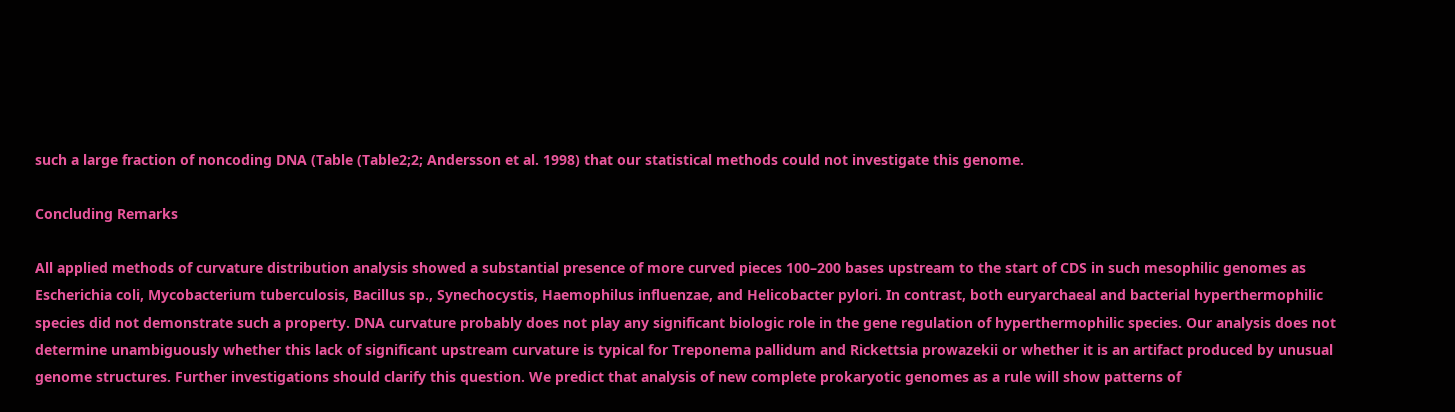such a large fraction of noncoding DNA (Table (Table2;2; Andersson et al. 1998) that our statistical methods could not investigate this genome.

Concluding Remarks

All applied methods of curvature distribution analysis showed a substantial presence of more curved pieces 100–200 bases upstream to the start of CDS in such mesophilic genomes as Escherichia coli, Mycobacterium tuberculosis, Bacillus sp., Synechocystis, Haemophilus influenzae, and Helicobacter pylori. In contrast, both euryarchaeal and bacterial hyperthermophilic species did not demonstrate such a property. DNA curvature probably does not play any significant biologic role in the gene regulation of hyperthermophilic species. Our analysis does not determine unambiguously whether this lack of significant upstream curvature is typical for Treponema pallidum and Rickettsia prowazekii or whether it is an artifact produced by unusual genome structures. Further investigations should clarify this question. We predict that analysis of new complete prokaryotic genomes as a rule will show patterns of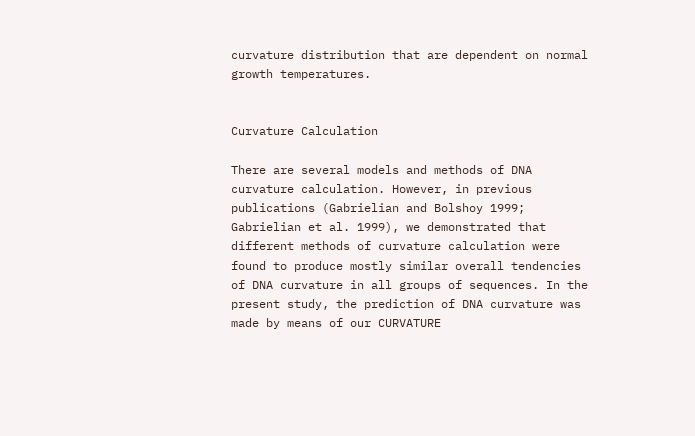curvature distribution that are dependent on normal growth temperatures.


Curvature Calculation

There are several models and methods of DNA curvature calculation. However, in previous publications (Gabrielian and Bolshoy 1999; Gabrielian et al. 1999), we demonstrated that different methods of curvature calculation were found to produce mostly similar overall tendencies of DNA curvature in all groups of sequences. In the present study, the prediction of DNA curvature was made by means of our CURVATURE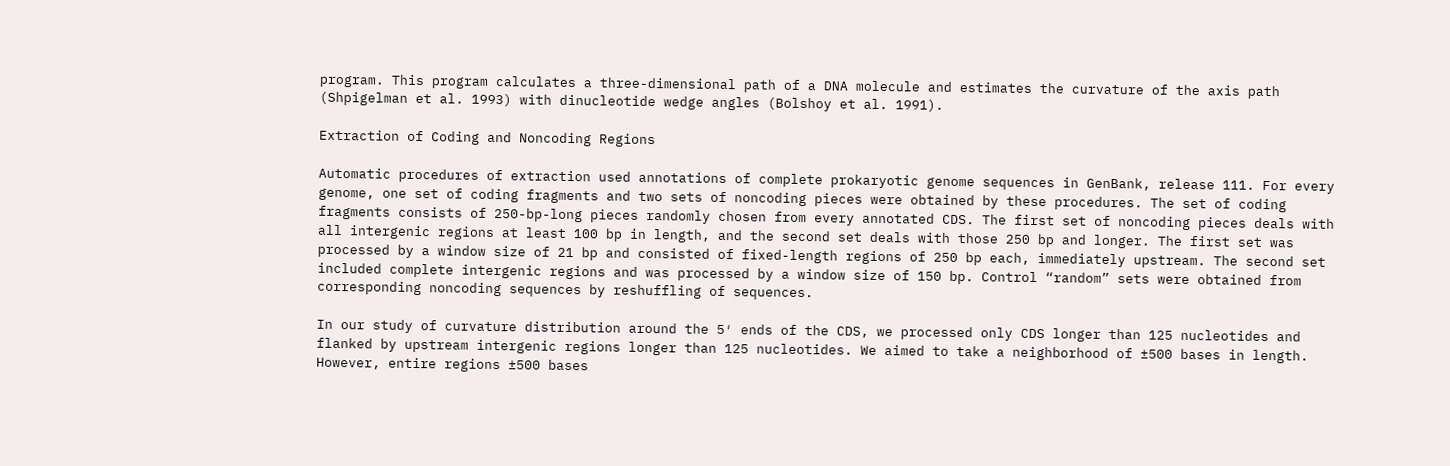program. This program calculates a three-dimensional path of a DNA molecule and estimates the curvature of the axis path (Shpigelman et al. 1993) with dinucleotide wedge angles (Bolshoy et al. 1991).

Extraction of Coding and Noncoding Regions

Automatic procedures of extraction used annotations of complete prokaryotic genome sequences in GenBank, release 111. For every genome, one set of coding fragments and two sets of noncoding pieces were obtained by these procedures. The set of coding fragments consists of 250-bp-long pieces randomly chosen from every annotated CDS. The first set of noncoding pieces deals with all intergenic regions at least 100 bp in length, and the second set deals with those 250 bp and longer. The first set was processed by a window size of 21 bp and consisted of fixed-length regions of 250 bp each, immediately upstream. The second set included complete intergenic regions and was processed by a window size of 150 bp. Control “random” sets were obtained from corresponding noncoding sequences by reshuffling of sequences.

In our study of curvature distribution around the 5′ ends of the CDS, we processed only CDS longer than 125 nucleotides and flanked by upstream intergenic regions longer than 125 nucleotides. We aimed to take a neighborhood of ±500 bases in length. However, entire regions ±500 bases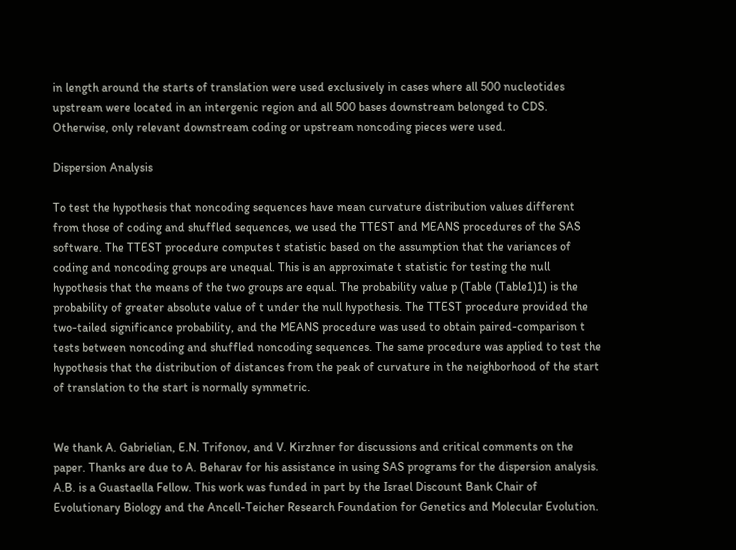in length around the starts of translation were used exclusively in cases where all 500 nucleotides upstream were located in an intergenic region and all 500 bases downstream belonged to CDS. Otherwise, only relevant downstream coding or upstream noncoding pieces were used.

Dispersion Analysis

To test the hypothesis that noncoding sequences have mean curvature distribution values different from those of coding and shuffled sequences, we used the TTEST and MEANS procedures of the SAS software. The TTEST procedure computes t statistic based on the assumption that the variances of coding and noncoding groups are unequal. This is an approximate t statistic for testing the null hypothesis that the means of the two groups are equal. The probability value p (Table (Table1)1) is the probability of greater absolute value of t under the null hypothesis. The TTEST procedure provided the two-tailed significance probability, and the MEANS procedure was used to obtain paired-comparison t tests between noncoding and shuffled noncoding sequences. The same procedure was applied to test the hypothesis that the distribution of distances from the peak of curvature in the neighborhood of the start of translation to the start is normally symmetric.


We thank A. Gabrielian, E.N. Trifonov, and V. Kirzhner for discussions and critical comments on the paper. Thanks are due to A. Beharav for his assistance in using SAS programs for the dispersion analysis. A.B. is a Guastaella Fellow. This work was funded in part by the Israel Discount Bank Chair of Evolutionary Biology and the Ancell-Teicher Research Foundation for Genetics and Molecular Evolution.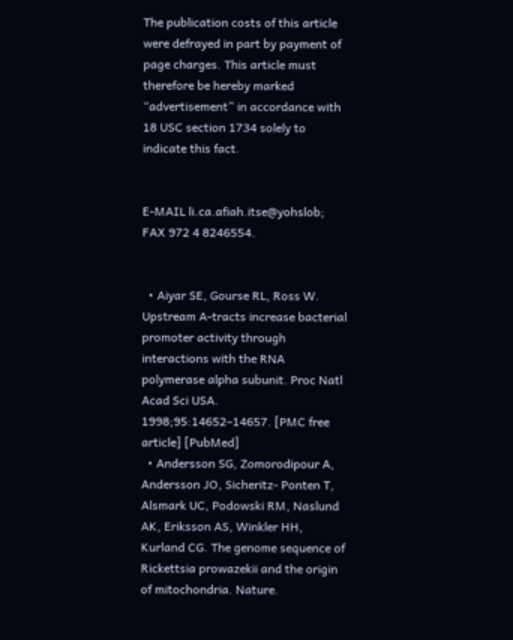The publication costs of this article were defrayed in part by payment of page charges. This article must therefore be hereby marked “advertisement” in accordance with 18 USC section 1734 solely to indicate this fact.


E-MAIL li.ca.afiah.itse@yohslob; FAX 972 4 8246554.


  • Aiyar SE, Gourse RL, Ross W. Upstream A-tracts increase bacterial promoter activity through interactions with the RNA polymerase alpha subunit. Proc Natl Acad Sci USA. 1998;95:14652–14657. [PMC free article] [PubMed]
  • Andersson SG, Zomorodipour A, Andersson JO, Sicheritz- Ponten T, Alsmark UC, Podowski RM, Naslund AK, Eriksson AS, Winkler HH, Kurland CG. The genome sequence of Rickettsia prowazekii and the origin of mitochondria. Nature.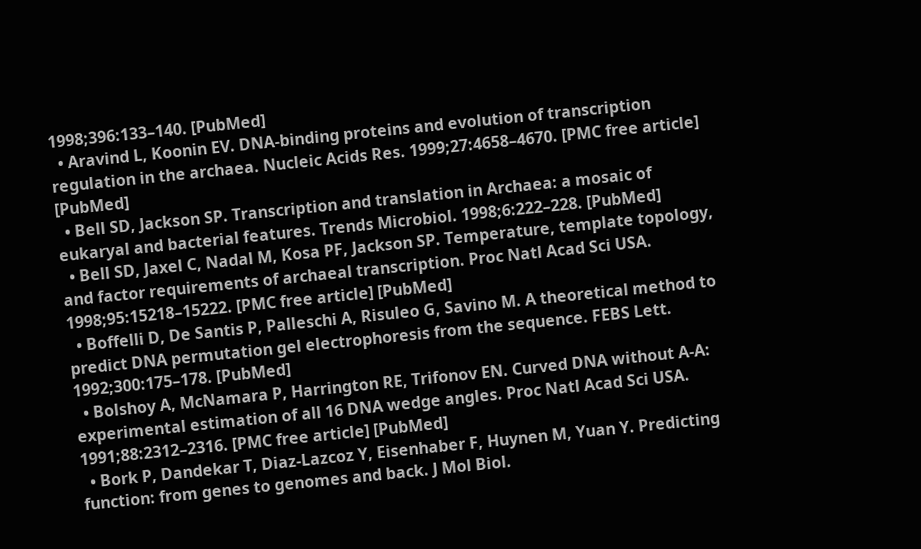1998;396:133–140. [PubMed]
  • Aravind L, Koonin EV. DNA-binding proteins and evolution of transcription regulation in the archaea. Nucleic Acids Res. 1999;27:4658–4670. [PMC free article] [PubMed]
  • Bell SD, Jackson SP. Transcription and translation in Archaea: a mosaic of eukaryal and bacterial features. Trends Microbiol. 1998;6:222–228. [PubMed]
  • Bell SD, Jaxel C, Nadal M, Kosa PF, Jackson SP. Temperature, template topology, and factor requirements of archaeal transcription. Proc Natl Acad Sci USA. 1998;95:15218–15222. [PMC free article] [PubMed]
  • Boffelli D, De Santis P, Palleschi A, Risuleo G, Savino M. A theoretical method to predict DNA permutation gel electrophoresis from the sequence. FEBS Lett. 1992;300:175–178. [PubMed]
  • Bolshoy A, McNamara P, Harrington RE, Trifonov EN. Curved DNA without A-A: experimental estimation of all 16 DNA wedge angles. Proc Natl Acad Sci USA. 1991;88:2312–2316. [PMC free article] [PubMed]
  • Bork P, Dandekar T, Diaz-Lazcoz Y, Eisenhaber F, Huynen M, Yuan Y. Predicting function: from genes to genomes and back. J Mol Biol.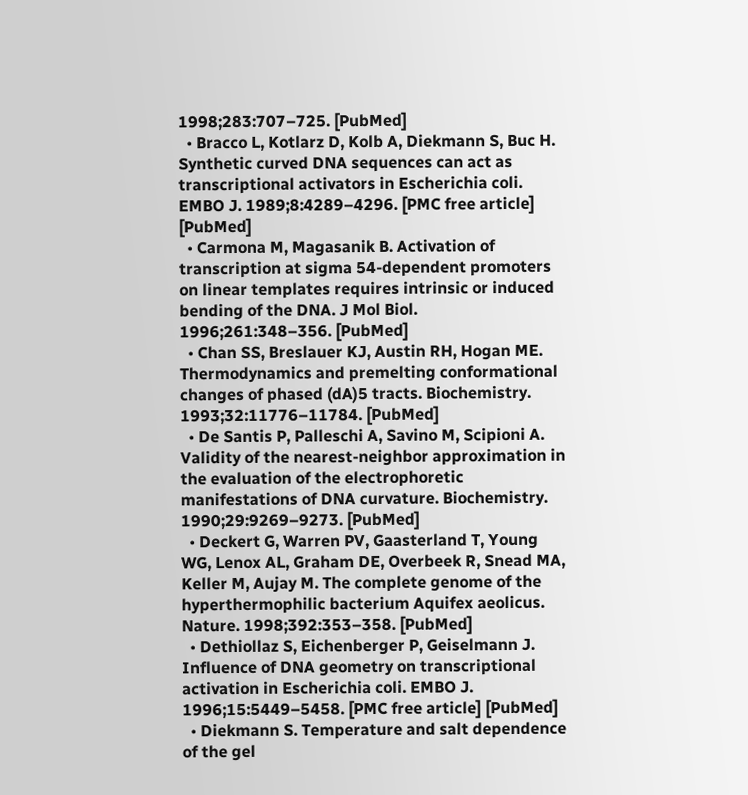1998;283:707–725. [PubMed]
  • Bracco L, Kotlarz D, Kolb A, Diekmann S, Buc H. Synthetic curved DNA sequences can act as transcriptional activators in Escherichia coli. EMBO J. 1989;8:4289–4296. [PMC free article] [PubMed]
  • Carmona M, Magasanik B. Activation of transcription at sigma 54-dependent promoters on linear templates requires intrinsic or induced bending of the DNA. J Mol Biol. 1996;261:348–356. [PubMed]
  • Chan SS, Breslauer KJ, Austin RH, Hogan ME. Thermodynamics and premelting conformational changes of phased (dA)5 tracts. Biochemistry. 1993;32:11776–11784. [PubMed]
  • De Santis P, Palleschi A, Savino M, Scipioni A. Validity of the nearest-neighbor approximation in the evaluation of the electrophoretic manifestations of DNA curvature. Biochemistry. 1990;29:9269–9273. [PubMed]
  • Deckert G, Warren PV, Gaasterland T, Young WG, Lenox AL, Graham DE, Overbeek R, Snead MA, Keller M, Aujay M. The complete genome of the hyperthermophilic bacterium Aquifex aeolicus. Nature. 1998;392:353–358. [PubMed]
  • Dethiollaz S, Eichenberger P, Geiselmann J. Influence of DNA geometry on transcriptional activation in Escherichia coli. EMBO J. 1996;15:5449–5458. [PMC free article] [PubMed]
  • Diekmann S. Temperature and salt dependence of the gel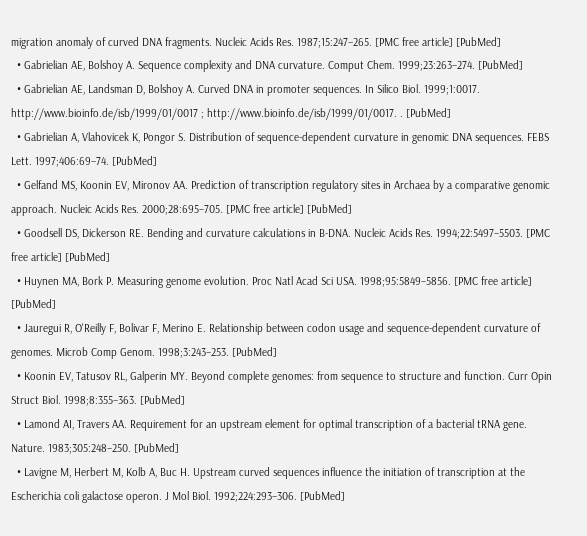migration anomaly of curved DNA fragments. Nucleic Acids Res. 1987;15:247–265. [PMC free article] [PubMed]
  • Gabrielian AE, Bolshoy A. Sequence complexity and DNA curvature. Comput Chem. 1999;23:263–274. [PubMed]
  • Gabrielian AE, Landsman D, Bolshoy A. Curved DNA in promoter sequences. In Silico Biol. 1999;1:0017. http://www.bioinfo.de/isb/1999/01/0017 ; http://www.bioinfo.de/isb/1999/01/0017. . [PubMed]
  • Gabrielian A, Vlahovicek K, Pongor S. Distribution of sequence-dependent curvature in genomic DNA sequences. FEBS Lett. 1997;406:69–74. [PubMed]
  • Gelfand MS, Koonin EV, Mironov AA. Prediction of transcription regulatory sites in Archaea by a comparative genomic approach. Nucleic Acids Res. 2000;28:695–705. [PMC free article] [PubMed]
  • Goodsell DS, Dickerson RE. Bending and curvature calculations in B-DNA. Nucleic Acids Res. 1994;22:5497–5503. [PMC free article] [PubMed]
  • Huynen MA, Bork P. Measuring genome evolution. Proc Natl Acad Sci USA. 1998;95:5849–5856. [PMC free article] [PubMed]
  • Jauregui R, O'Reilly F, Bolivar F, Merino E. Relationship between codon usage and sequence-dependent curvature of genomes. Microb Comp Genom. 1998;3:243–253. [PubMed]
  • Koonin EV, Tatusov RL, Galperin MY. Beyond complete genomes: from sequence to structure and function. Curr Opin Struct Biol. 1998;8:355–363. [PubMed]
  • Lamond AI, Travers AA. Requirement for an upstream element for optimal transcription of a bacterial tRNA gene. Nature. 1983;305:248–250. [PubMed]
  • Lavigne M, Herbert M, Kolb A, Buc H. Upstream curved sequences influence the initiation of transcription at the Escherichia coli galactose operon. J Mol Biol. 1992;224:293–306. [PubMed]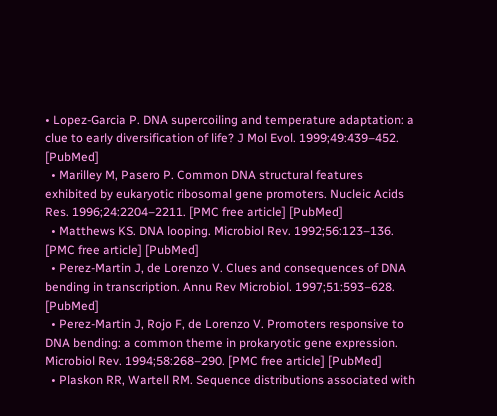• Lopez-Garcia P. DNA supercoiling and temperature adaptation: a clue to early diversification of life? J Mol Evol. 1999;49:439–452. [PubMed]
  • Marilley M, Pasero P. Common DNA structural features exhibited by eukaryotic ribosomal gene promoters. Nucleic Acids Res. 1996;24:2204–2211. [PMC free article] [PubMed]
  • Matthews KS. DNA looping. Microbiol Rev. 1992;56:123–136. [PMC free article] [PubMed]
  • Perez-Martin J, de Lorenzo V. Clues and consequences of DNA bending in transcription. Annu Rev Microbiol. 1997;51:593–628. [PubMed]
  • Perez-Martin J, Rojo F, de Lorenzo V. Promoters responsive to DNA bending: a common theme in prokaryotic gene expression. Microbiol Rev. 1994;58:268–290. [PMC free article] [PubMed]
  • Plaskon RR, Wartell RM. Sequence distributions associated with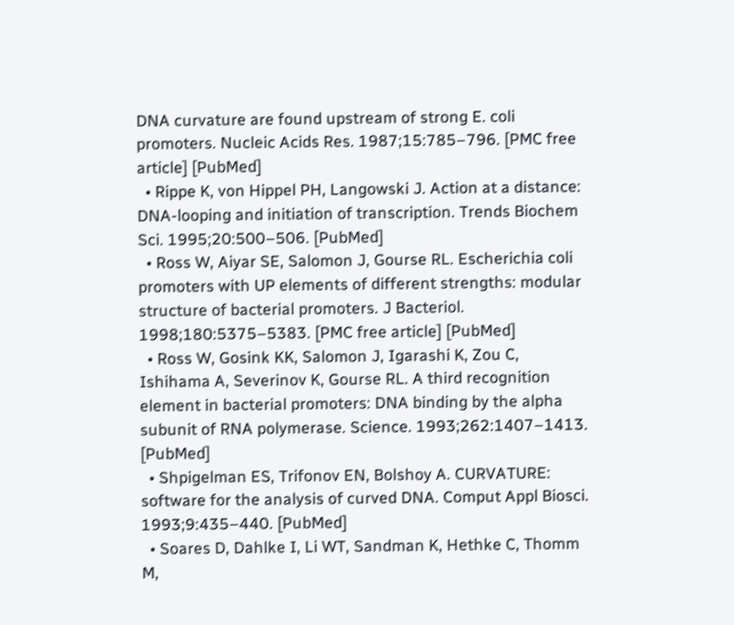DNA curvature are found upstream of strong E. coli promoters. Nucleic Acids Res. 1987;15:785–796. [PMC free article] [PubMed]
  • Rippe K, von Hippel PH, Langowski J. Action at a distance: DNA-looping and initiation of transcription. Trends Biochem Sci. 1995;20:500–506. [PubMed]
  • Ross W, Aiyar SE, Salomon J, Gourse RL. Escherichia coli promoters with UP elements of different strengths: modular structure of bacterial promoters. J Bacteriol. 1998;180:5375–5383. [PMC free article] [PubMed]
  • Ross W, Gosink KK, Salomon J, Igarashi K, Zou C, Ishihama A, Severinov K, Gourse RL. A third recognition element in bacterial promoters: DNA binding by the alpha subunit of RNA polymerase. Science. 1993;262:1407–1413. [PubMed]
  • Shpigelman ES, Trifonov EN, Bolshoy A. CURVATURE: software for the analysis of curved DNA. Comput Appl Biosci. 1993;9:435–440. [PubMed]
  • Soares D, Dahlke I, Li WT, Sandman K, Hethke C, Thomm M,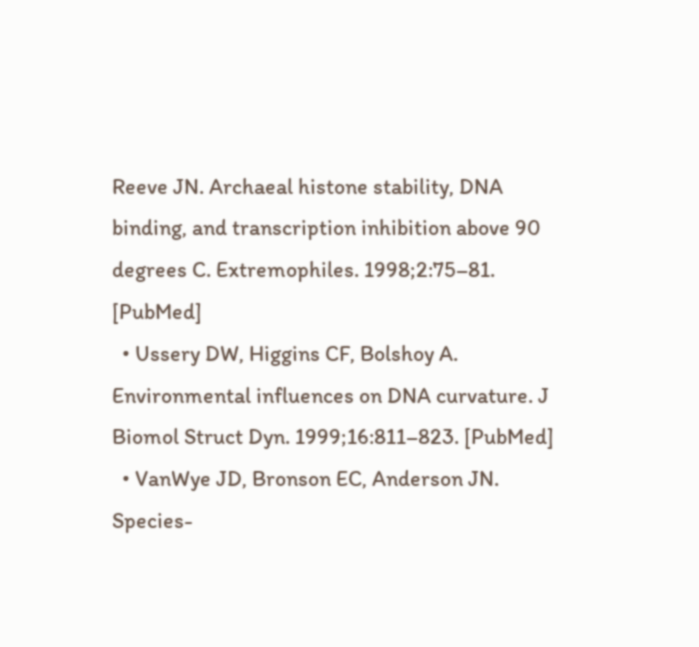Reeve JN. Archaeal histone stability, DNA binding, and transcription inhibition above 90 degrees C. Extremophiles. 1998;2:75–81. [PubMed]
  • Ussery DW, Higgins CF, Bolshoy A. Environmental influences on DNA curvature. J Biomol Struct Dyn. 1999;16:811–823. [PubMed]
  • VanWye JD, Bronson EC, Anderson JN. Species-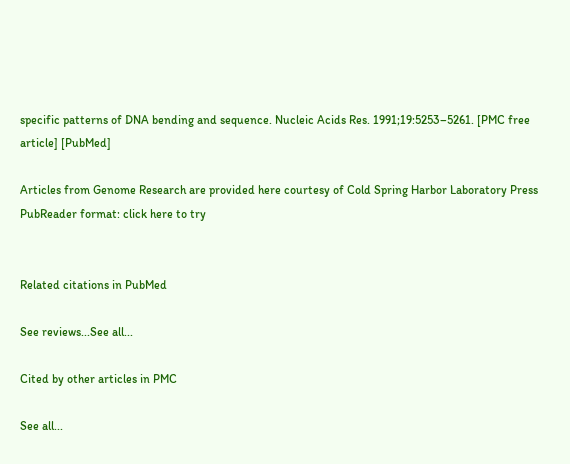specific patterns of DNA bending and sequence. Nucleic Acids Res. 1991;19:5253–5261. [PMC free article] [PubMed]

Articles from Genome Research are provided here courtesy of Cold Spring Harbor Laboratory Press
PubReader format: click here to try


Related citations in PubMed

See reviews...See all...

Cited by other articles in PMC

See all...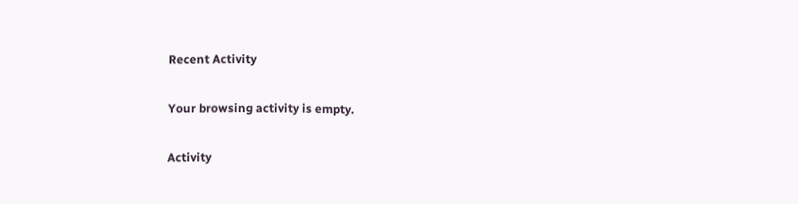Recent Activity

Your browsing activity is empty.

Activity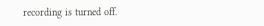recording is turned off.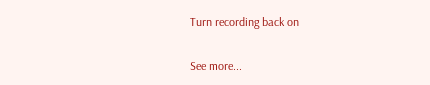Turn recording back on

See more...